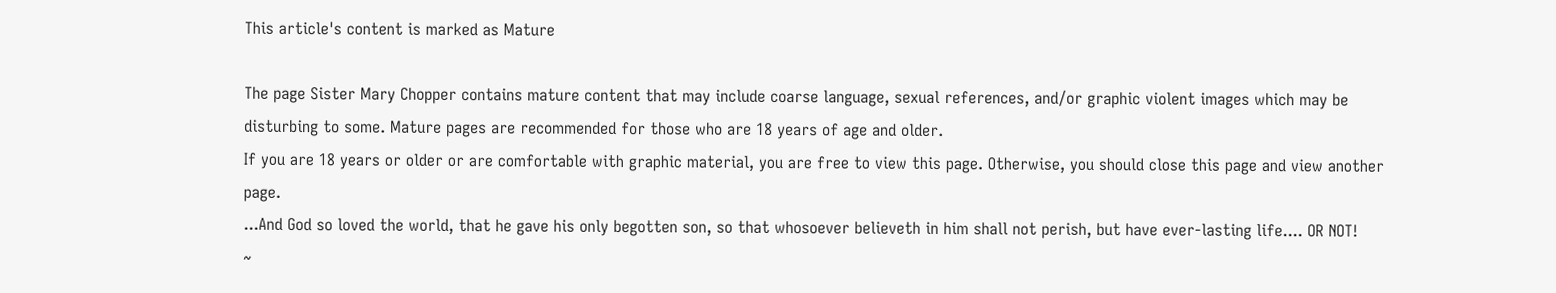This article's content is marked as Mature

The page Sister Mary Chopper contains mature content that may include coarse language, sexual references, and/or graphic violent images which may be disturbing to some. Mature pages are recommended for those who are 18 years of age and older.
If you are 18 years or older or are comfortable with graphic material, you are free to view this page. Otherwise, you should close this page and view another page.
...And God so loved the world, that he gave his only begotten son, so that whosoever believeth in him shall not perish, but have ever-lasting life.... OR NOT!
~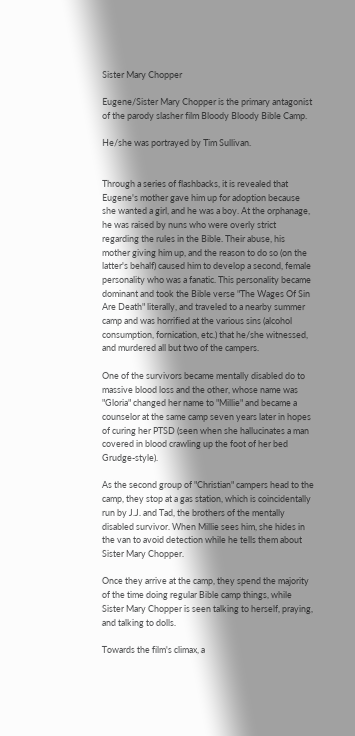Sister Mary Chopper

Eugene/Sister Mary Chopper is the primary antagonist of the parody slasher film Bloody Bloody Bible Camp.

He/she was portrayed by Tim Sullivan.


Through a series of flashbacks, it is revealed that Eugene's mother gave him up for adoption because she wanted a girl, and he was a boy. At the orphanage, he was raised by nuns who were overly strict regarding the rules in the Bible. Their abuse, his mother giving him up, and the reason to do so (on the latter's behalf) caused him to develop a second, female personality who was a fanatic. This personality became dominant and took the Bible verse "The Wages Of Sin Are Death" literally, and traveled to a nearby summer camp and was horrified at the various sins (alcohol consumption, fornication, etc.) that he/she witnessed, and murdered all but two of the campers.

One of the survivors became mentally disabled do to massive blood loss and the other, whose name was "Gloria" changed her name to "Millie" and became a counselor at the same camp seven years later in hopes of curing her PTSD (seen when she hallucinates a man covered in blood crawling up the foot of her bed Grudge-style).

As the second group of "Christian" campers head to the camp, they stop at a gas station, which is coincidentally run by J.J. and Tad, the brothers of the mentally disabled survivor. When Millie sees him, she hides in the van to avoid detection while he tells them about Sister Mary Chopper.

Once they arrive at the camp, they spend the majority of the time doing regular Bible camp things, while Sister Mary Chopper is seen talking to herself, praying, and talking to dolls.

Towards the film's climax, a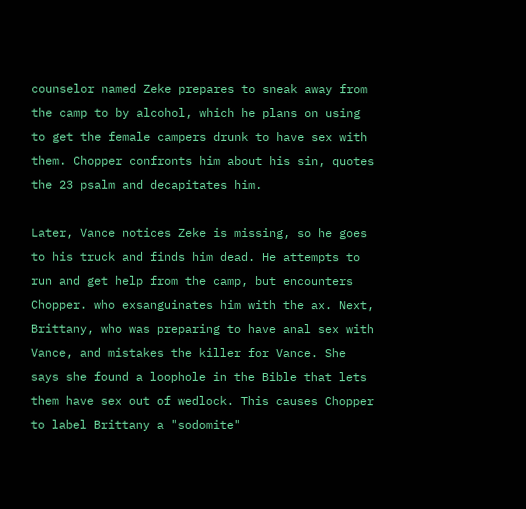counselor named Zeke prepares to sneak away from the camp to by alcohol, which he plans on using to get the female campers drunk to have sex with them. Chopper confronts him about his sin, quotes the 23 psalm and decapitates him.

Later, Vance notices Zeke is missing, so he goes to his truck and finds him dead. He attempts to run and get help from the camp, but encounters Chopper. who exsanguinates him with the ax. Next, Brittany, who was preparing to have anal sex with Vance, and mistakes the killer for Vance. She says she found a loophole in the Bible that lets them have sex out of wedlock. This causes Chopper to label Brittany a "sodomite"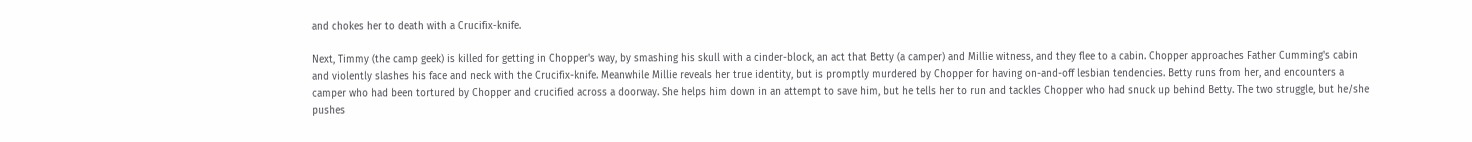and chokes her to death with a Crucifix-knife.

Next, Timmy (the camp geek) is killed for getting in Chopper's way, by smashing his skull with a cinder-block, an act that Betty (a camper) and Millie witness, and they flee to a cabin. Chopper approaches Father Cumming's cabin and violently slashes his face and neck with the Crucifix-knife. Meanwhile Millie reveals her true identity, but is promptly murdered by Chopper for having on-and-off lesbian tendencies. Betty runs from her, and encounters a camper who had been tortured by Chopper and crucified across a doorway. She helps him down in an attempt to save him, but he tells her to run and tackles Chopper who had snuck up behind Betty. The two struggle, but he/she pushes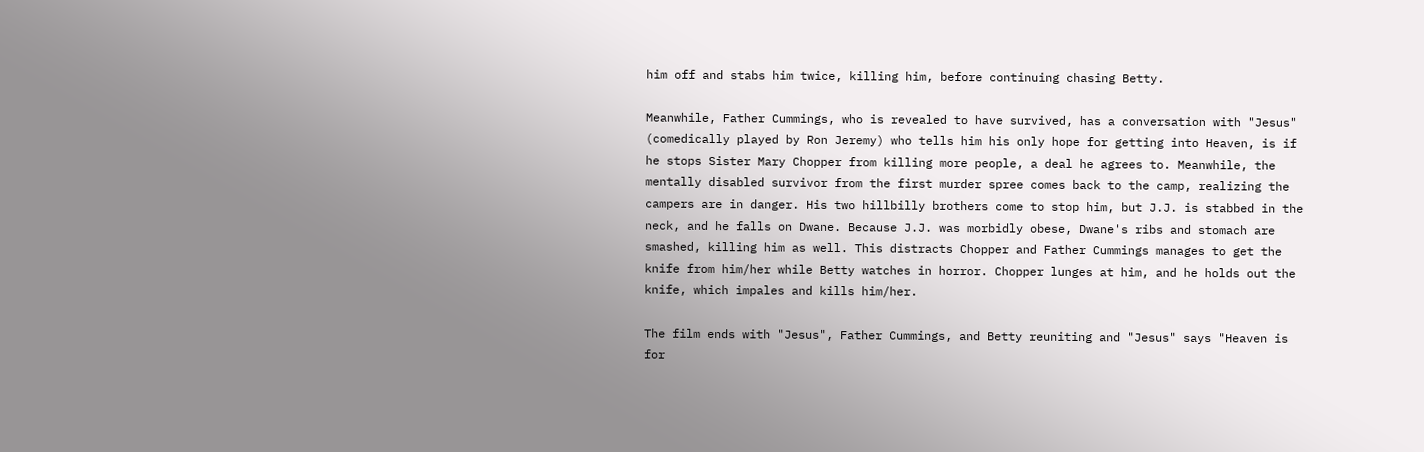him off and stabs him twice, killing him, before continuing chasing Betty.

Meanwhile, Father Cummings, who is revealed to have survived, has a conversation with "Jesus" (comedically played by Ron Jeremy) who tells him his only hope for getting into Heaven, is if he stops Sister Mary Chopper from killing more people, a deal he agrees to. Meanwhile, the mentally disabled survivor from the first murder spree comes back to the camp, realizing the campers are in danger. His two hillbilly brothers come to stop him, but J.J. is stabbed in the neck, and he falls on Dwane. Because J.J. was morbidly obese, Dwane's ribs and stomach are smashed, killing him as well. This distracts Chopper and Father Cummings manages to get the knife from him/her while Betty watches in horror. Chopper lunges at him, and he holds out the knife, which impales and kills him/her.

The film ends with "Jesus", Father Cummings, and Betty reuniting and "Jesus" says "Heaven is for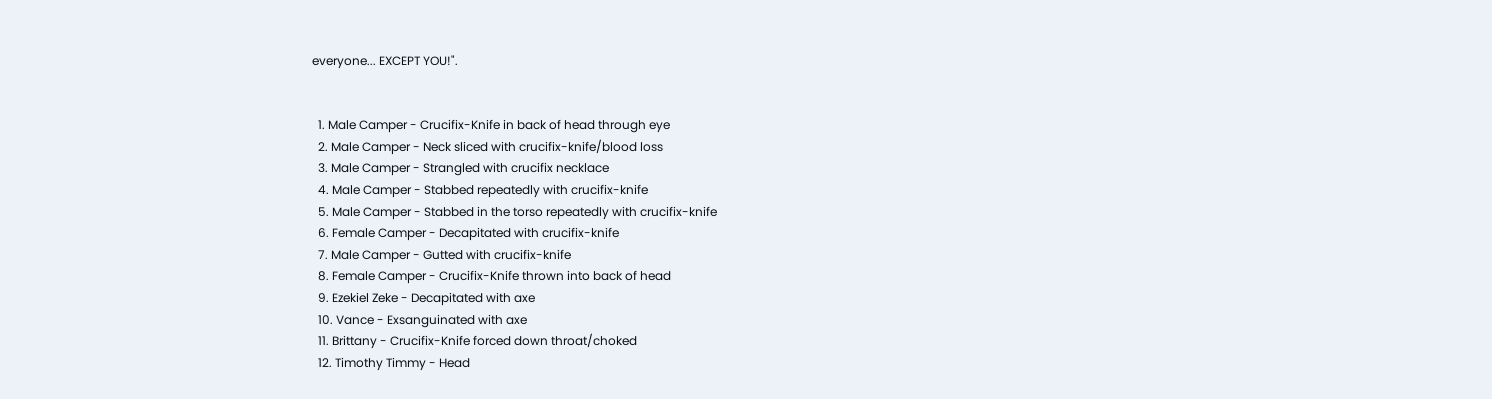everyone... EXCEPT YOU!".


  1. Male Camper - Crucifix-Knife in back of head through eye
  2. Male Camper - Neck sliced with crucifix-knife/blood loss
  3. Male Camper - Strangled with crucifix necklace
  4. Male Camper - Stabbed repeatedly with crucifix-knife
  5. Male Camper - Stabbed in the torso repeatedly with crucifix-knife
  6. Female Camper - Decapitated with crucifix-knife
  7. Male Camper - Gutted with crucifix-knife
  8. Female Camper - Crucifix-Knife thrown into back of head
  9. Ezekiel Zeke - Decapitated with axe
  10. Vance - Exsanguinated with axe
  11. Brittany - Crucifix-Knife forced down throat/choked
  12. Timothy Timmy - Head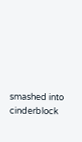smashed into cinderblock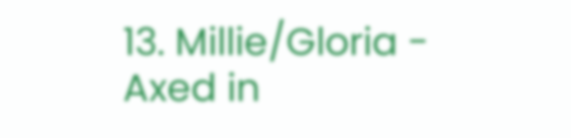13. Millie/Gloria - Axed in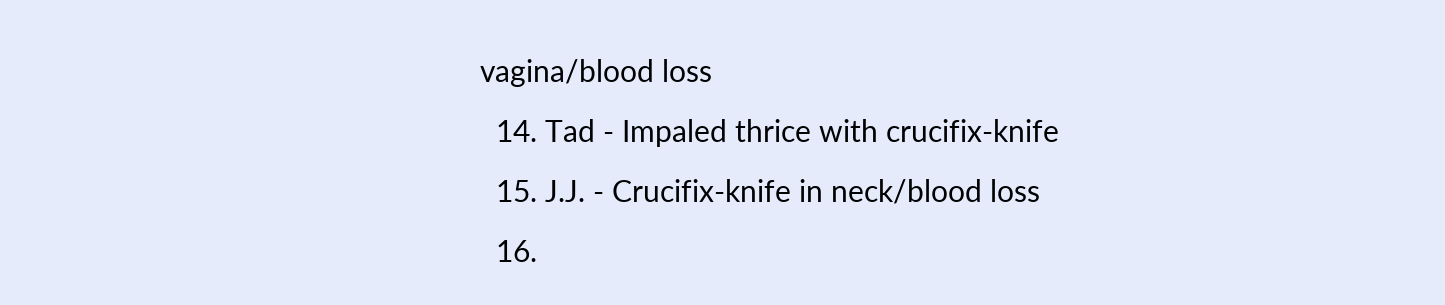vagina/blood loss
  14. Tad - Impaled thrice with crucifix-knife
  15. J.J. - Crucifix-knife in neck/blood loss
  16.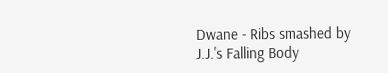Dwane - Ribs smashed by J.J.'s Falling Body